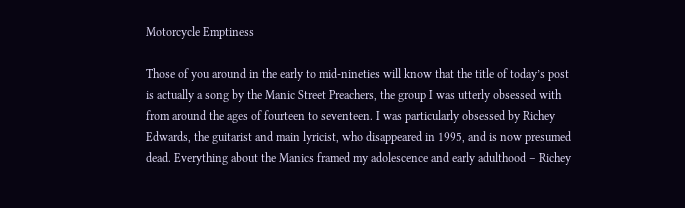Motorcycle Emptiness

Those of you around in the early to mid-nineties will know that the title of today’s post is actually a song by the Manic Street Preachers, the group I was utterly obsessed with from around the ages of fourteen to seventeen. I was particularly obsessed by Richey Edwards, the guitarist and main lyricist, who disappeared in 1995, and is now presumed dead. Everything about the Manics framed my adolescence and early adulthood – Richey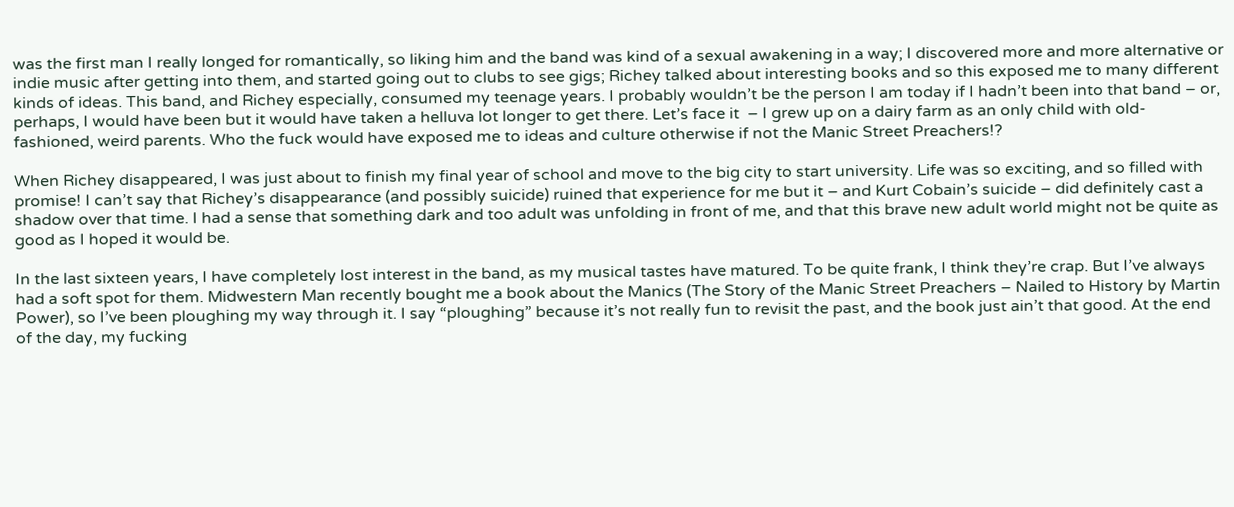was the first man I really longed for romantically, so liking him and the band was kind of a sexual awakening in a way; I discovered more and more alternative or indie music after getting into them, and started going out to clubs to see gigs; Richey talked about interesting books and so this exposed me to many different kinds of ideas. This band, and Richey especially, consumed my teenage years. I probably wouldn’t be the person I am today if I hadn’t been into that band – or, perhaps, I would have been but it would have taken a helluva lot longer to get there. Let’s face it  – I grew up on a dairy farm as an only child with old-fashioned, weird parents. Who the fuck would have exposed me to ideas and culture otherwise if not the Manic Street Preachers!?

When Richey disappeared, I was just about to finish my final year of school and move to the big city to start university. Life was so exciting, and so filled with promise! I can’t say that Richey’s disappearance (and possibly suicide) ruined that experience for me but it – and Kurt Cobain’s suicide – did definitely cast a shadow over that time. I had a sense that something dark and too adult was unfolding in front of me, and that this brave new adult world might not be quite as good as I hoped it would be.

In the last sixteen years, I have completely lost interest in the band, as my musical tastes have matured. To be quite frank, I think they’re crap. But I’ve always had a soft spot for them. Midwestern Man recently bought me a book about the Manics (The Story of the Manic Street Preachers – Nailed to History by Martin Power), so I’ve been ploughing my way through it. I say “ploughing” because it’s not really fun to revisit the past, and the book just ain’t that good. At the end of the day, my fucking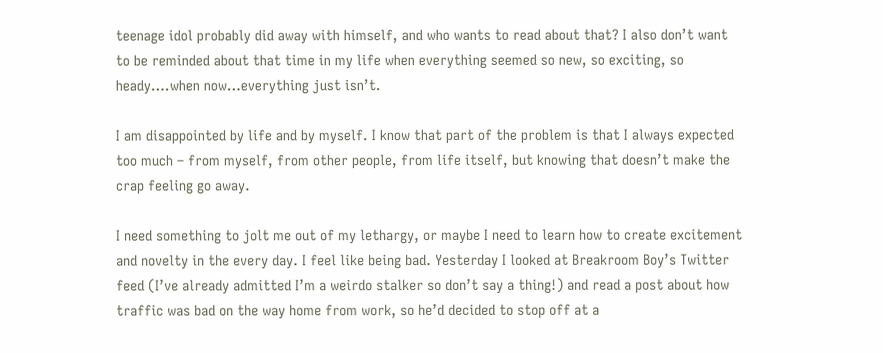teenage idol probably did away with himself, and who wants to read about that? I also don’t want to be reminded about that time in my life when everything seemed so new, so exciting, so heady….when now…everything just isn’t.

I am disappointed by life and by myself. I know that part of the problem is that I always expected too much – from myself, from other people, from life itself, but knowing that doesn’t make the crap feeling go away.

I need something to jolt me out of my lethargy, or maybe I need to learn how to create excitement and novelty in the every day. I feel like being bad. Yesterday I looked at Breakroom Boy’s Twitter feed (I’ve already admitted I’m a weirdo stalker so don’t say a thing!) and read a post about how traffic was bad on the way home from work, so he’d decided to stop off at a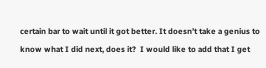certain bar to wait until it got better. It doesn’t take a genius to know what I did next, does it?  I would like to add that I get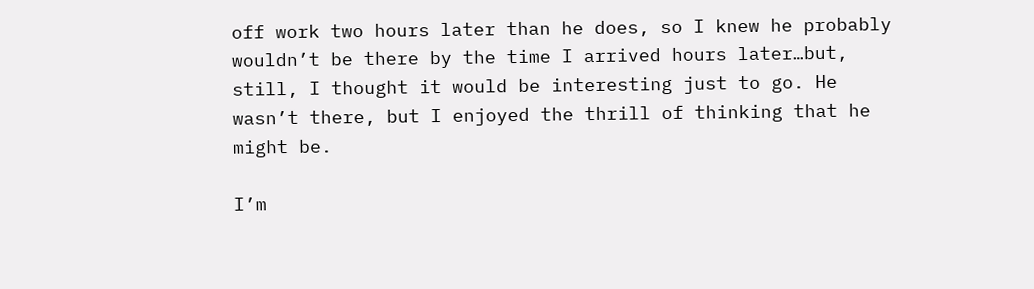off work two hours later than he does, so I knew he probably wouldn’t be there by the time I arrived hours later…but, still, I thought it would be interesting just to go. He wasn’t there, but I enjoyed the thrill of thinking that he might be.

I’m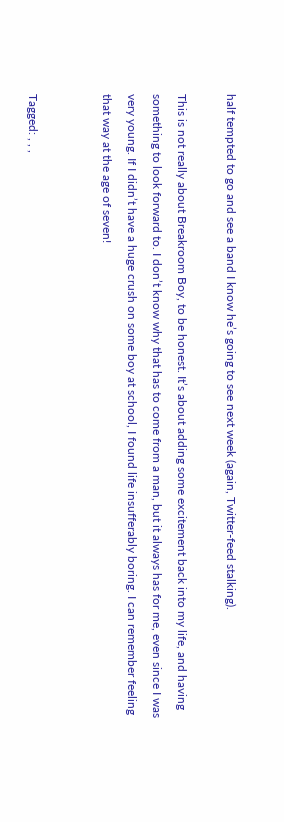half tempted to go and see a band I know he’s going to see next week (again, Twitter-feed stalking).

This is not really about Breakroom Boy, to be honest. It’s about adding some excitement back into my life, and having something to look forward to. I don’t know why that has to come from a man, but it always has for me, even since I was very young. If I didn’t have a huge crush on some boy at school, I found life insufferably boring. I can remember feeling that way at the age of seven!


Tagged: , , ,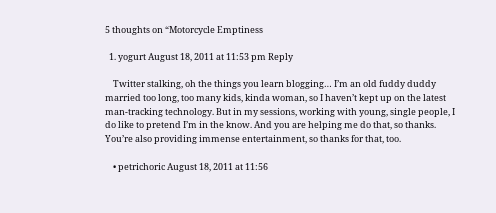5 thoughts on “Motorcycle Emptiness

  1. yogurt August 18, 2011 at 11:53 pm Reply

    Twitter stalking, oh the things you learn blogging… I’m an old fuddy duddy married too long, too many kids, kinda woman, so I haven’t kept up on the latest man-tracking technology. But in my sessions, working with young, single people, I do like to pretend I’m in the know. And you are helping me do that, so thanks. You’re also providing immense entertainment, so thanks for that, too.

    • petrichoric August 18, 2011 at 11:56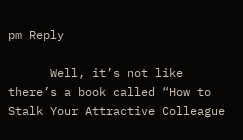pm Reply

      Well, it’s not like there’s a book called “How to Stalk Your Attractive Colleague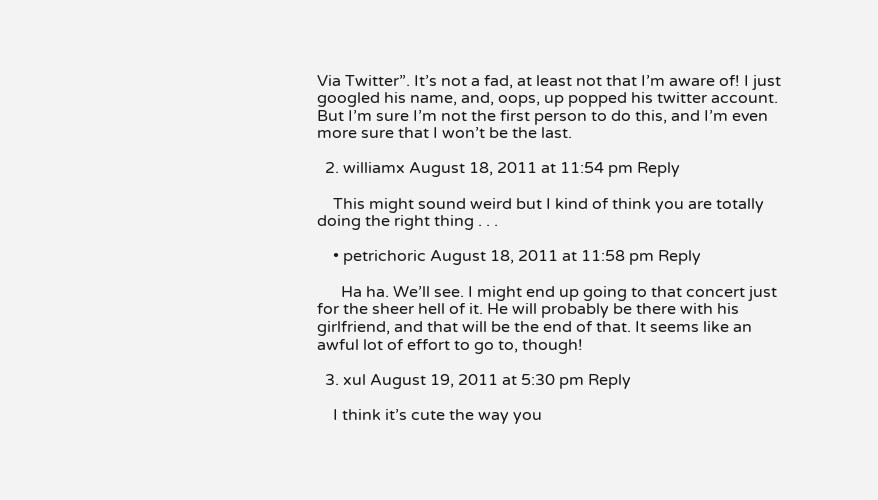Via Twitter”. It’s not a fad, at least not that I’m aware of! I just googled his name, and, oops, up popped his twitter account. But I’m sure I’m not the first person to do this, and I’m even more sure that I won’t be the last.

  2. williamx August 18, 2011 at 11:54 pm Reply

    This might sound weird but I kind of think you are totally doing the right thing . . .

    • petrichoric August 18, 2011 at 11:58 pm Reply

      Ha ha. We’ll see. I might end up going to that concert just for the sheer hell of it. He will probably be there with his girlfriend, and that will be the end of that. It seems like an awful lot of effort to go to, though!

  3. xul August 19, 2011 at 5:30 pm Reply

    I think it’s cute the way you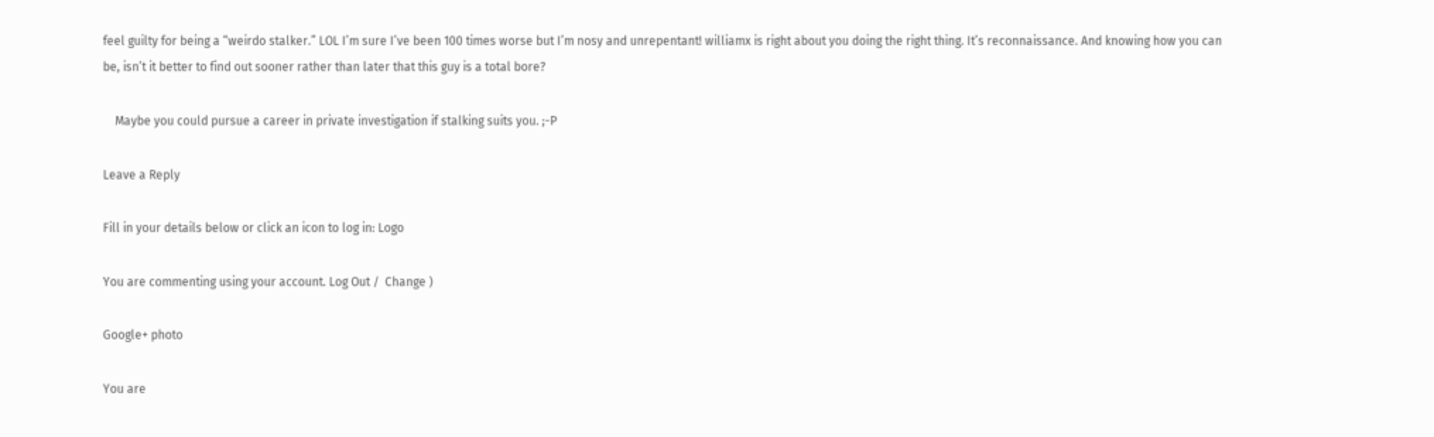feel guilty for being a “weirdo stalker.” LOL I’m sure I’ve been 100 times worse but I’m nosy and unrepentant! williamx is right about you doing the right thing. It’s reconnaissance. And knowing how you can be, isn’t it better to find out sooner rather than later that this guy is a total bore?

    Maybe you could pursue a career in private investigation if stalking suits you. ;-P

Leave a Reply

Fill in your details below or click an icon to log in: Logo

You are commenting using your account. Log Out /  Change )

Google+ photo

You are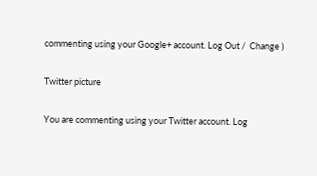commenting using your Google+ account. Log Out /  Change )

Twitter picture

You are commenting using your Twitter account. Log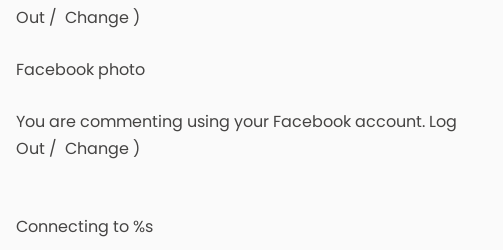Out /  Change )

Facebook photo

You are commenting using your Facebook account. Log Out /  Change )


Connecting to %s